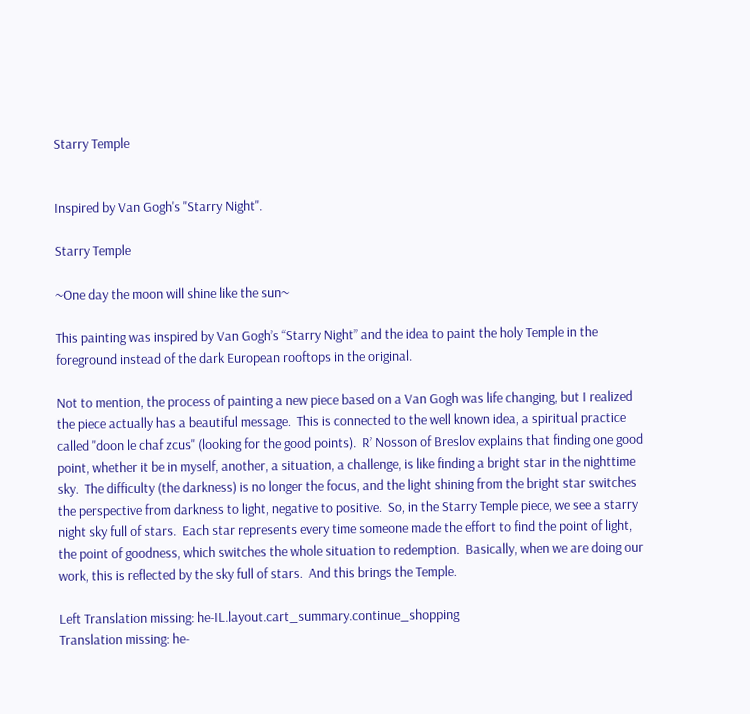Starry Temple


Inspired by Van Gogh's "Starry Night".

Starry Temple

~One day the moon will shine like the sun~

This painting was inspired by Van Gogh’s “Starry Night” and the idea to paint the holy Temple in the foreground instead of the dark European rooftops in the original.

Not to mention, the process of painting a new piece based on a Van Gogh was life changing, but I realized the piece actually has a beautiful message.  This is connected to the well known idea, a spiritual practice called "doon le chaf zcus" (looking for the good points).  R’ Nosson of Breslov explains that finding one good point, whether it be in myself, another, a situation, a challenge, is like finding a bright star in the nighttime sky.  The difficulty (the darkness) is no longer the focus, and the light shining from the bright star switches the perspective from darkness to light, negative to positive.  So, in the Starry Temple piece, we see a starry night sky full of stars.  Each star represents every time someone made the effort to find the point of light, the point of goodness, which switches the whole situation to redemption.  Basically, when we are doing our work, this is reflected by the sky full of stars.  And this brings the Temple.

Left Translation missing: he-IL.layout.cart_summary.continue_shopping
Translation missing: he-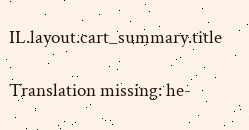IL.layout.cart_summary.title

Translation missing: he-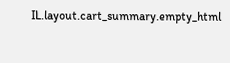IL.layout.cart_summary.empty_html